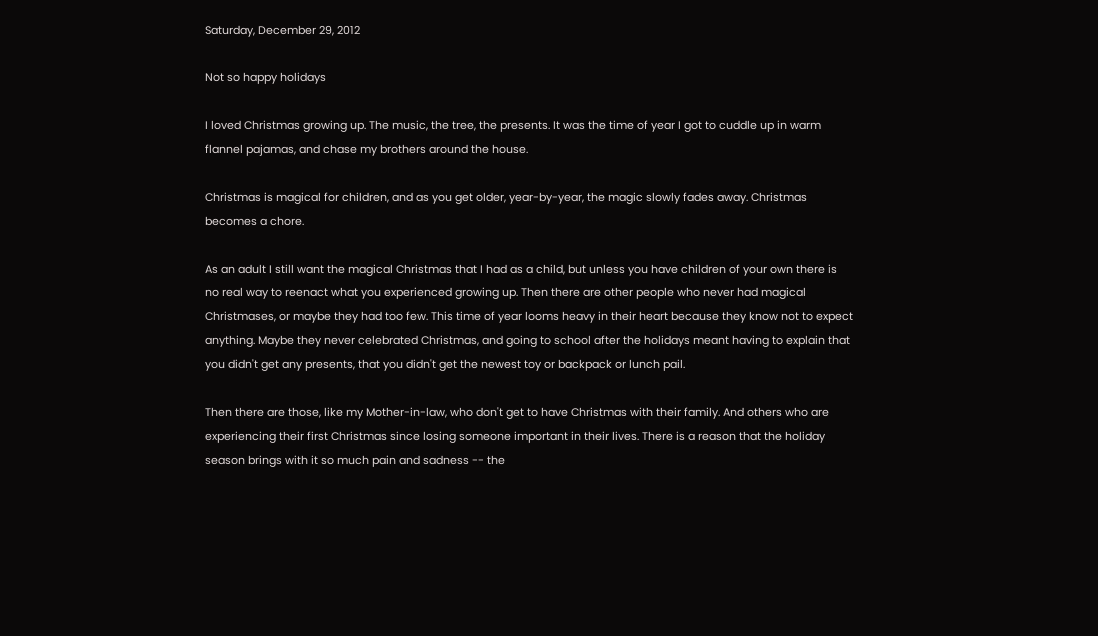Saturday, December 29, 2012

Not so happy holidays

I loved Christmas growing up. The music, the tree, the presents. It was the time of year I got to cuddle up in warm flannel pajamas, and chase my brothers around the house.

Christmas is magical for children, and as you get older, year-by-year, the magic slowly fades away. Christmas becomes a chore.

As an adult I still want the magical Christmas that I had as a child, but unless you have children of your own there is no real way to reenact what you experienced growing up. Then there are other people who never had magical Christmases, or maybe they had too few. This time of year looms heavy in their heart because they know not to expect anything. Maybe they never celebrated Christmas, and going to school after the holidays meant having to explain that you didn't get any presents, that you didn't get the newest toy or backpack or lunch pail.

Then there are those, like my Mother-in-law, who don't get to have Christmas with their family. And others who are experiencing their first Christmas since losing someone important in their lives. There is a reason that the holiday season brings with it so much pain and sadness -- the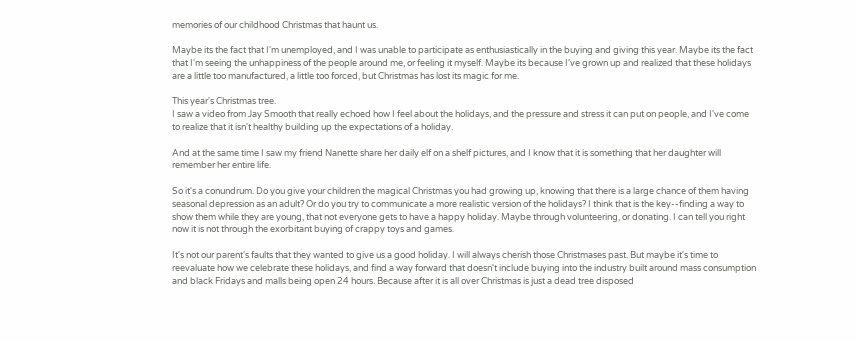memories of our childhood Christmas that haunt us.

Maybe its the fact that I'm unemployed, and I was unable to participate as enthusiastically in the buying and giving this year. Maybe its the fact that I'm seeing the unhappiness of the people around me, or feeling it myself. Maybe its because I've grown up and realized that these holidays are a little too manufactured, a little too forced, but Christmas has lost its magic for me.

This year's Christmas tree.
I saw a video from Jay Smooth that really echoed how I feel about the holidays, and the pressure and stress it can put on people, and I've come to realize that it isn't healthy building up the expectations of a holiday.

And at the same time I saw my friend Nanette share her daily elf on a shelf pictures, and I know that it is something that her daughter will remember her entire life.

So it's a conundrum. Do you give your children the magical Christmas you had growing up, knowing that there is a large chance of them having seasonal depression as an adult? Or do you try to communicate a more realistic version of the holidays? I think that is the key--finding a way to show them while they are young, that not everyone gets to have a happy holiday. Maybe through volunteering, or donating. I can tell you right now it is not through the exorbitant buying of crappy toys and games.

It's not our parent's faults that they wanted to give us a good holiday. I will always cherish those Christmases past. But maybe it's time to reevaluate how we celebrate these holidays, and find a way forward that doesn't include buying into the industry built around mass consumption and black Fridays and malls being open 24 hours. Because after it is all over Christmas is just a dead tree disposed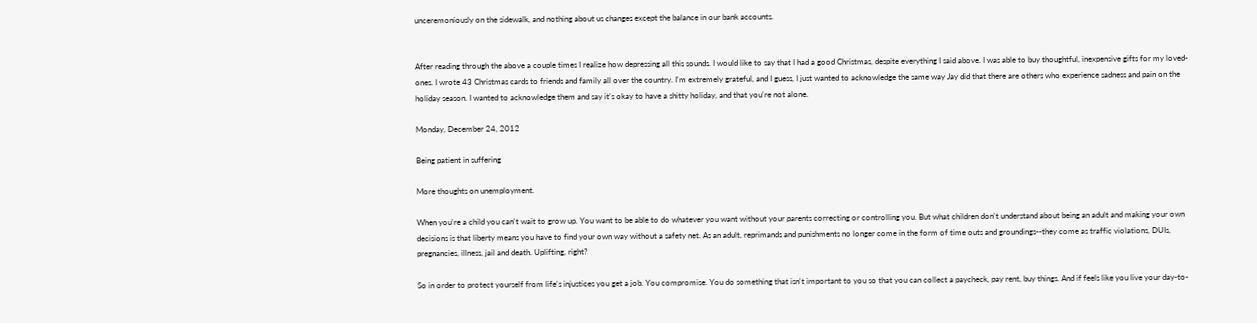unceremoniously on the sidewalk, and nothing about us changes except the balance in our bank accounts.


After reading through the above a couple times I realize how depressing all this sounds. I would like to say that I had a good Christmas, despite everything I said above. I was able to buy thoughtful, inexpensive gifts for my loved-ones. I wrote 43 Christmas cards to friends and family all over the country. I'm extremely grateful, and I guess, I just wanted to acknowledge the same way Jay did that there are others who experience sadness and pain on the holiday season. I wanted to acknowledge them and say it's okay to have a shitty holiday, and that you're not alone.

Monday, December 24, 2012

Being patient in suffering

More thoughts on unemployment.

When you're a child you can't wait to grow up. You want to be able to do whatever you want without your parents correcting or controlling you. But what children don't understand about being an adult and making your own decisions is that liberty means you have to find your own way without a safety net. As an adult, reprimands and punishments no longer come in the form of time outs and groundings--they come as traffic violations, DUIs, pregnancies, illness, jail and death. Uplifting, right?

So in order to protect yourself from life's injustices you get a job. You compromise. You do something that isn't important to you so that you can collect a paycheck, pay rent, buy things. And if feels like you live your day-to-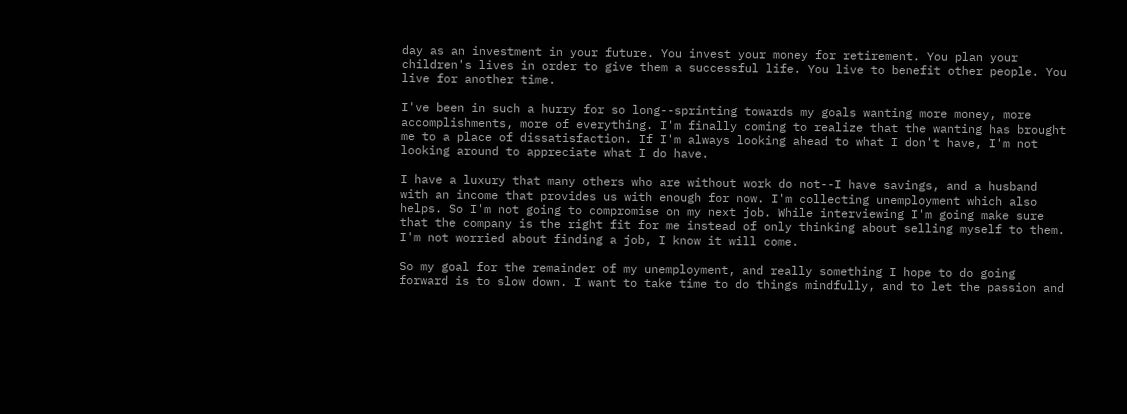day as an investment in your future. You invest your money for retirement. You plan your children's lives in order to give them a successful life. You live to benefit other people. You live for another time.

I've been in such a hurry for so long--sprinting towards my goals wanting more money, more accomplishments, more of everything. I'm finally coming to realize that the wanting has brought me to a place of dissatisfaction. If I'm always looking ahead to what I don't have, I'm not looking around to appreciate what I do have.

I have a luxury that many others who are without work do not--I have savings, and a husband with an income that provides us with enough for now. I'm collecting unemployment which also helps. So I'm not going to compromise on my next job. While interviewing I'm going make sure that the company is the right fit for me instead of only thinking about selling myself to them. I'm not worried about finding a job, I know it will come.

So my goal for the remainder of my unemployment, and really something I hope to do going forward is to slow down. I want to take time to do things mindfully, and to let the passion and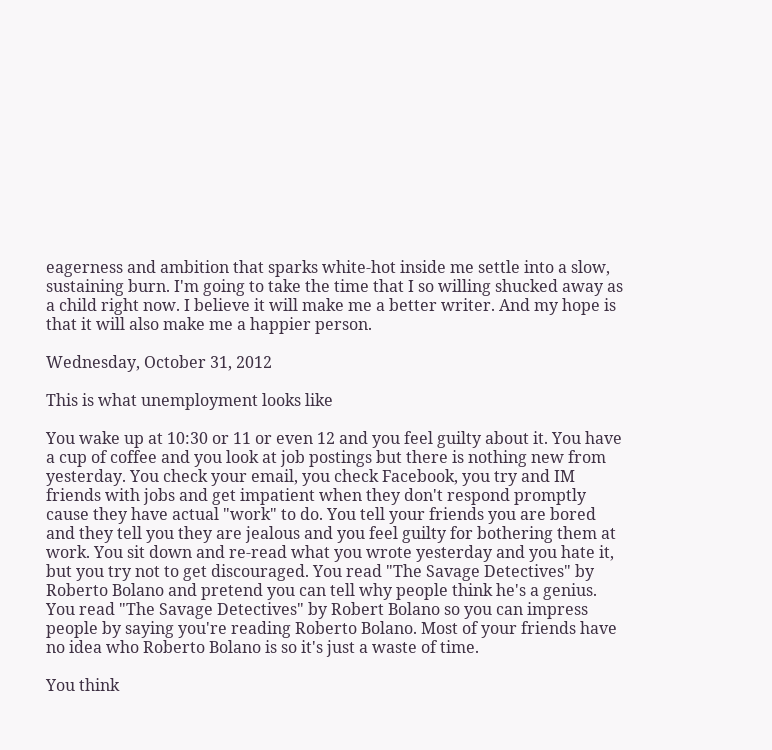eagerness and ambition that sparks white-hot inside me settle into a slow, sustaining burn. I'm going to take the time that I so willing shucked away as a child right now. I believe it will make me a better writer. And my hope is that it will also make me a happier person.

Wednesday, October 31, 2012

This is what unemployment looks like

You wake up at 10:30 or 11 or even 12 and you feel guilty about it. You have a cup of coffee and you look at job postings but there is nothing new from yesterday. You check your email, you check Facebook, you try and IM friends with jobs and get impatient when they don't respond promptly cause they have actual "work" to do. You tell your friends you are bored and they tell you they are jealous and you feel guilty for bothering them at work. You sit down and re-read what you wrote yesterday and you hate it, but you try not to get discouraged. You read "The Savage Detectives" by Roberto Bolano and pretend you can tell why people think he's a genius. You read "The Savage Detectives" by Robert Bolano so you can impress people by saying you're reading Roberto Bolano. Most of your friends have no idea who Roberto Bolano is so it's just a waste of time.

You think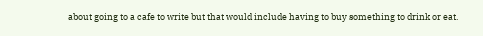about going to a cafe to write but that would include having to buy something to drink or eat.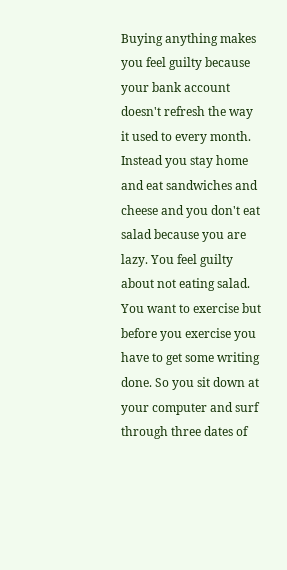Buying anything makes you feel guilty because your bank account doesn't refresh the way it used to every month. Instead you stay home and eat sandwiches and cheese and you don't eat salad because you are lazy. You feel guilty about not eating salad. You want to exercise but before you exercise you have to get some writing done. So you sit down at your computer and surf through three dates of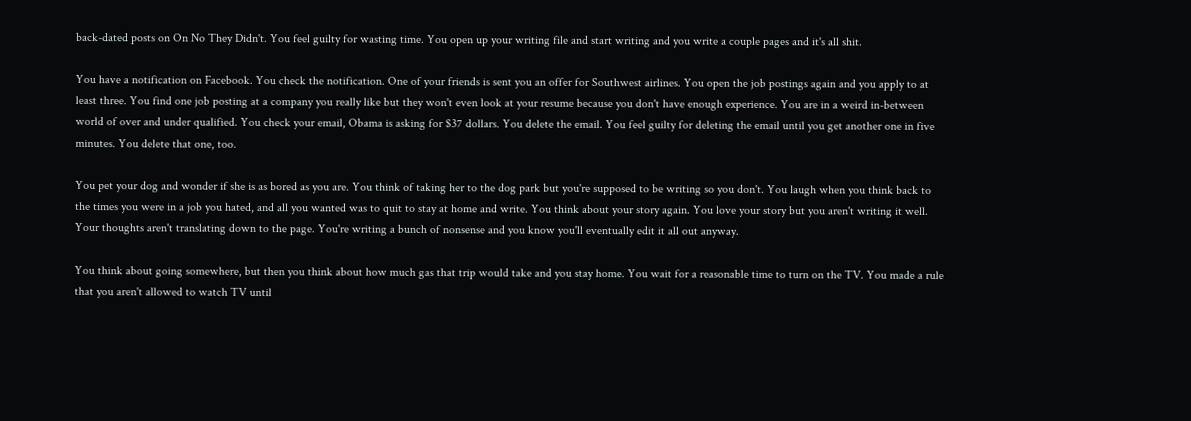back-dated posts on On No They Didn't. You feel guilty for wasting time. You open up your writing file and start writing and you write a couple pages and it's all shit.

You have a notification on Facebook. You check the notification. One of your friends is sent you an offer for Southwest airlines. You open the job postings again and you apply to at least three. You find one job posting at a company you really like but they won't even look at your resume because you don't have enough experience. You are in a weird in-between world of over and under qualified. You check your email, Obama is asking for $37 dollars. You delete the email. You feel guilty for deleting the email until you get another one in five minutes. You delete that one, too.

You pet your dog and wonder if she is as bored as you are. You think of taking her to the dog park but you're supposed to be writing so you don't. You laugh when you think back to the times you were in a job you hated, and all you wanted was to quit to stay at home and write. You think about your story again. You love your story but you aren't writing it well. Your thoughts aren't translating down to the page. You're writing a bunch of nonsense and you know you'll eventually edit it all out anyway.

You think about going somewhere, but then you think about how much gas that trip would take and you stay home. You wait for a reasonable time to turn on the TV. You made a rule that you aren't allowed to watch TV until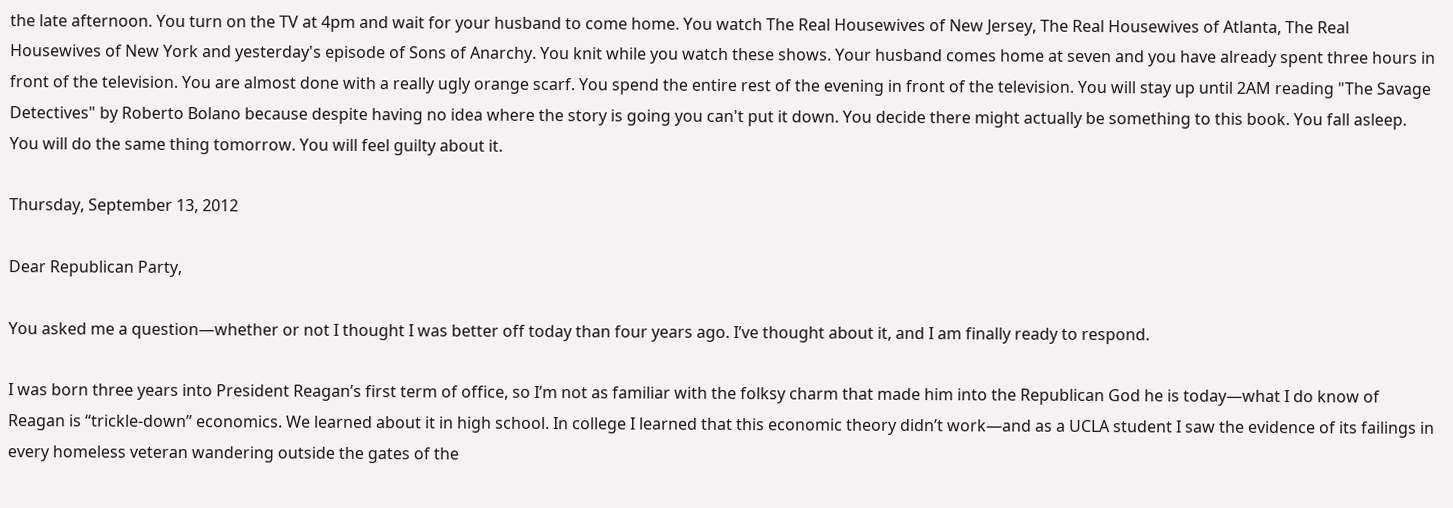the late afternoon. You turn on the TV at 4pm and wait for your husband to come home. You watch The Real Housewives of New Jersey, The Real Housewives of Atlanta, The Real Housewives of New York and yesterday's episode of Sons of Anarchy. You knit while you watch these shows. Your husband comes home at seven and you have already spent three hours in front of the television. You are almost done with a really ugly orange scarf. You spend the entire rest of the evening in front of the television. You will stay up until 2AM reading "The Savage Detectives" by Roberto Bolano because despite having no idea where the story is going you can't put it down. You decide there might actually be something to this book. You fall asleep. You will do the same thing tomorrow. You will feel guilty about it.

Thursday, September 13, 2012

Dear Republican Party,

You asked me a question—whether or not I thought I was better off today than four years ago. I’ve thought about it, and I am finally ready to respond.

I was born three years into President Reagan’s first term of office, so I’m not as familiar with the folksy charm that made him into the Republican God he is today—what I do know of Reagan is “trickle-down” economics. We learned about it in high school. In college I learned that this economic theory didn’t work—and as a UCLA student I saw the evidence of its failings in every homeless veteran wandering outside the gates of the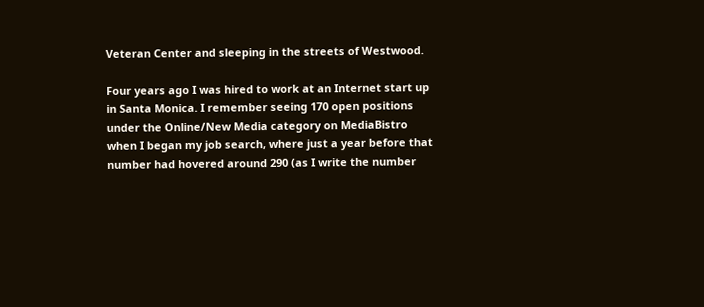Veteran Center and sleeping in the streets of Westwood.

Four years ago I was hired to work at an Internet start up in Santa Monica. I remember seeing 170 open positions under the Online/New Media category on MediaBistro when I began my job search, where just a year before that number had hovered around 290 (as I write the number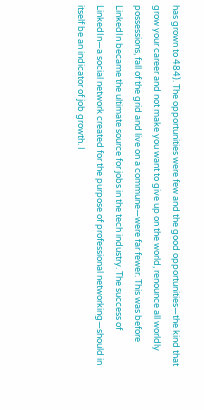has grown to 484). The opportunities were few and the good opportunities—the kind that grow your career and not make you want to give up on the world, renounce all worldly possessions, fall of the grid and live on a commune—were far fewer. This was before LinkedIn became the ultimate source for jobs in the tech industry. The success of LinkedIn—a social network created for the purpose of professional networking—should in itself be an indicator of job growth. I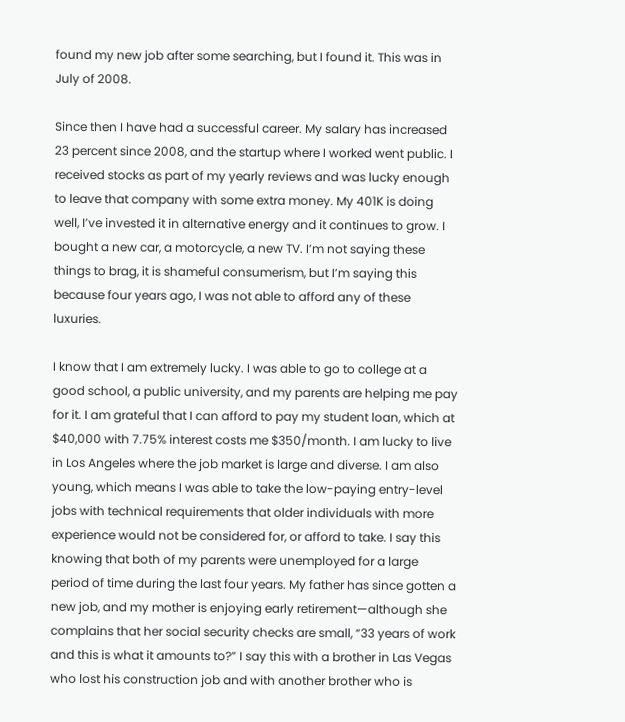found my new job after some searching, but I found it. This was in July of 2008.

Since then I have had a successful career. My salary has increased 23 percent since 2008, and the startup where I worked went public. I received stocks as part of my yearly reviews and was lucky enough to leave that company with some extra money. My 401K is doing well, I’ve invested it in alternative energy and it continues to grow. I bought a new car, a motorcycle, a new TV. I’m not saying these things to brag, it is shameful consumerism, but I’m saying this because four years ago, I was not able to afford any of these luxuries.

I know that I am extremely lucky. I was able to go to college at a good school, a public university, and my parents are helping me pay for it. I am grateful that I can afford to pay my student loan, which at $40,000 with 7.75% interest costs me $350/month. I am lucky to live in Los Angeles where the job market is large and diverse. I am also young, which means I was able to take the low-paying entry-level jobs with technical requirements that older individuals with more experience would not be considered for, or afford to take. I say this knowing that both of my parents were unemployed for a large period of time during the last four years. My father has since gotten a new job, and my mother is enjoying early retirement—although she complains that her social security checks are small, “33 years of work and this is what it amounts to?” I say this with a brother in Las Vegas who lost his construction job and with another brother who is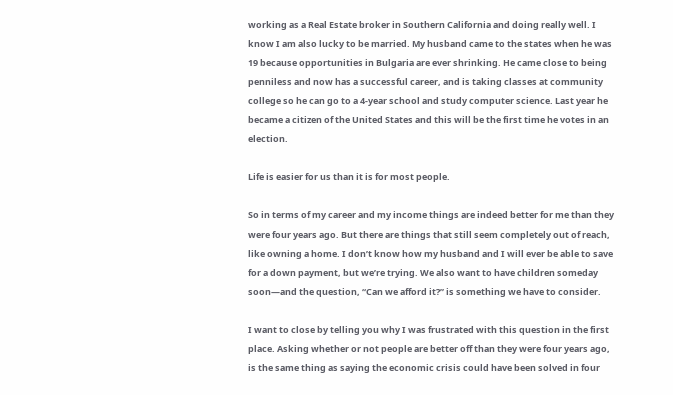working as a Real Estate broker in Southern California and doing really well. I know I am also lucky to be married. My husband came to the states when he was 19 because opportunities in Bulgaria are ever shrinking. He came close to being penniless and now has a successful career, and is taking classes at community college so he can go to a 4-year school and study computer science. Last year he became a citizen of the United States and this will be the first time he votes in an election.

Life is easier for us than it is for most people.

So in terms of my career and my income things are indeed better for me than they were four years ago. But there are things that still seem completely out of reach, like owning a home. I don’t know how my husband and I will ever be able to save for a down payment, but we’re trying. We also want to have children someday soon—and the question, “Can we afford it?” is something we have to consider.

I want to close by telling you why I was frustrated with this question in the first place. Asking whether or not people are better off than they were four years ago, is the same thing as saying the economic crisis could have been solved in four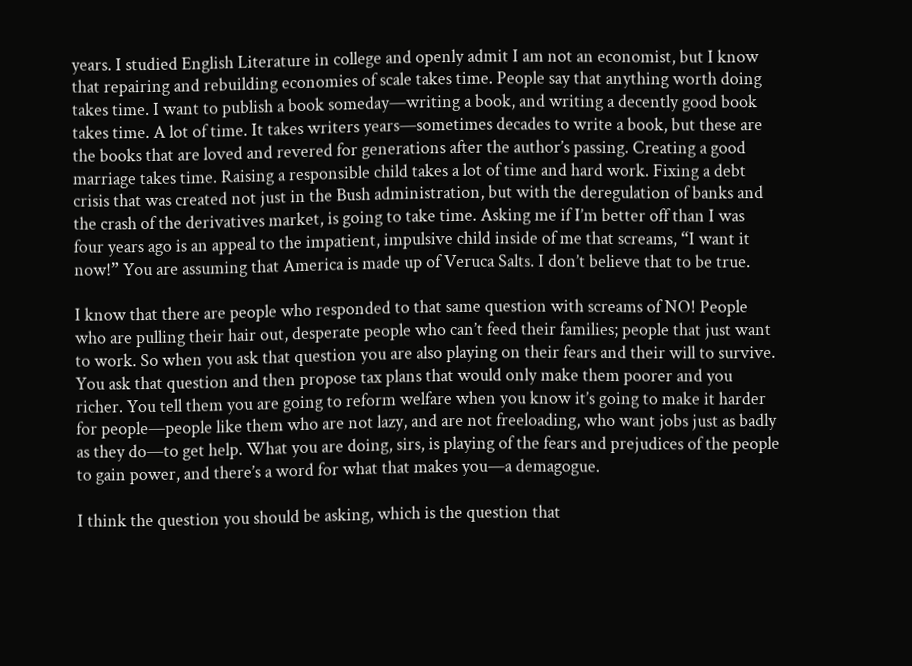years. I studied English Literature in college and openly admit I am not an economist, but I know that repairing and rebuilding economies of scale takes time. People say that anything worth doing takes time. I want to publish a book someday—writing a book, and writing a decently good book takes time. A lot of time. It takes writers years—sometimes decades to write a book, but these are the books that are loved and revered for generations after the author’s passing. Creating a good marriage takes time. Raising a responsible child takes a lot of time and hard work. Fixing a debt crisis that was created not just in the Bush administration, but with the deregulation of banks and the crash of the derivatives market, is going to take time. Asking me if I’m better off than I was four years ago is an appeal to the impatient, impulsive child inside of me that screams, “I want it now!” You are assuming that America is made up of Veruca Salts. I don’t believe that to be true.

I know that there are people who responded to that same question with screams of NO! People who are pulling their hair out, desperate people who can’t feed their families; people that just want to work. So when you ask that question you are also playing on their fears and their will to survive. You ask that question and then propose tax plans that would only make them poorer and you richer. You tell them you are going to reform welfare when you know it’s going to make it harder for people—people like them who are not lazy, and are not freeloading, who want jobs just as badly as they do—to get help. What you are doing, sirs, is playing of the fears and prejudices of the people to gain power, and there’s a word for what that makes you—a demagogue.

I think the question you should be asking, which is the question that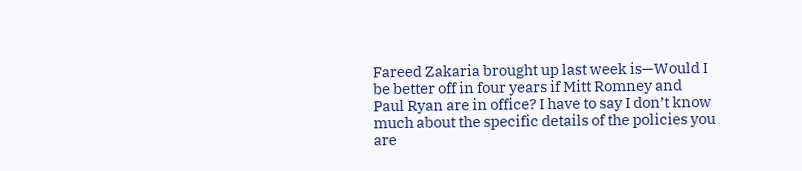Fareed Zakaria brought up last week is—Would I be better off in four years if Mitt Romney and Paul Ryan are in office? I have to say I don’t know much about the specific details of the policies you are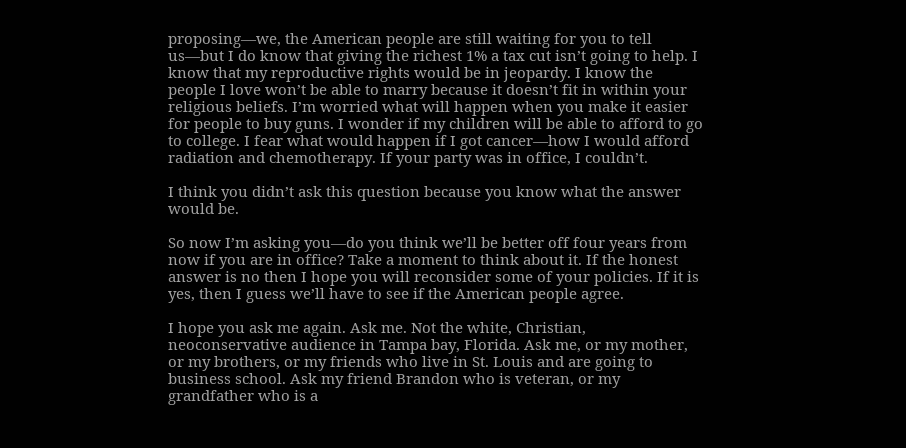proposing—we, the American people are still waiting for you to tell us—but I do know that giving the richest 1% a tax cut isn’t going to help. I know that my reproductive rights would be in jeopardy. I know the people I love won’t be able to marry because it doesn’t fit in within your religious beliefs. I’m worried what will happen when you make it easier for people to buy guns. I wonder if my children will be able to afford to go to college. I fear what would happen if I got cancer—how I would afford radiation and chemotherapy. If your party was in office, I couldn’t.

I think you didn’t ask this question because you know what the answer would be.

So now I’m asking you—do you think we’ll be better off four years from now if you are in office? Take a moment to think about it. If the honest answer is no then I hope you will reconsider some of your policies. If it is yes, then I guess we’ll have to see if the American people agree.

I hope you ask me again. Ask me. Not the white, Christian, neoconservative audience in Tampa bay, Florida. Ask me, or my mother, or my brothers, or my friends who live in St. Louis and are going to business school. Ask my friend Brandon who is veteran, or my grandfather who is a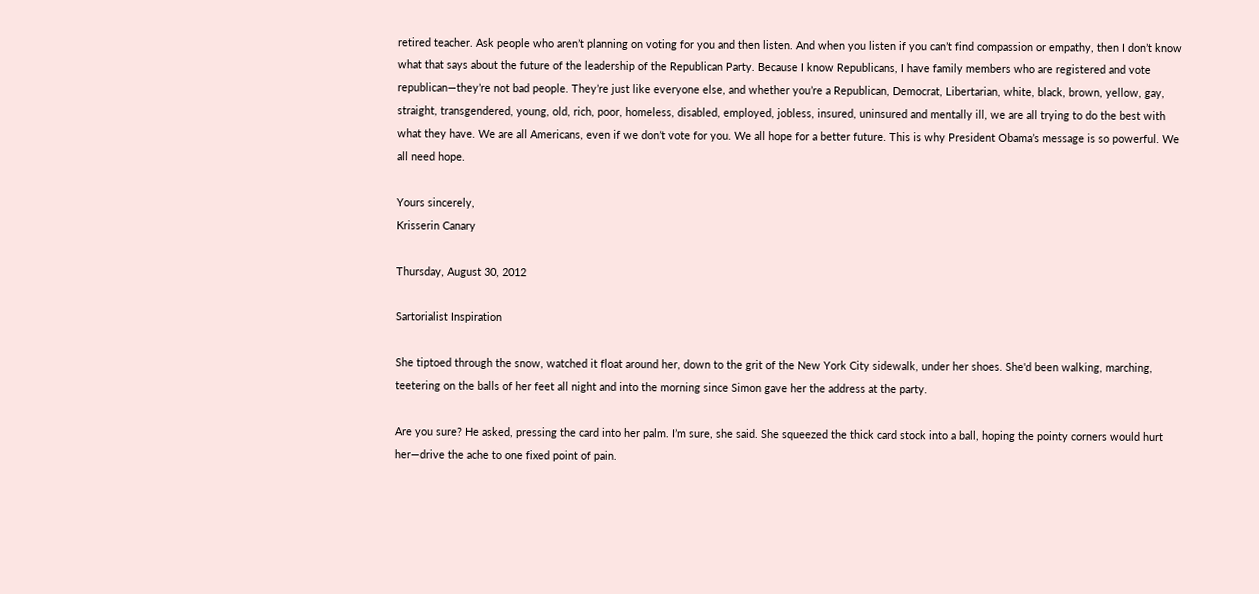retired teacher. Ask people who aren’t planning on voting for you and then listen. And when you listen if you can’t find compassion or empathy, then I don’t know what that says about the future of the leadership of the Republican Party. Because I know Republicans, I have family members who are registered and vote republican—they’re not bad people. They’re just like everyone else, and whether you’re a Republican, Democrat, Libertarian, white, black, brown, yellow, gay, straight, transgendered, young, old, rich, poor, homeless, disabled, employed, jobless, insured, uninsured and mentally ill, we are all trying to do the best with what they have. We are all Americans, even if we don’t vote for you. We all hope for a better future. This is why President Obama’s message is so powerful. We all need hope.

Yours sincerely,
Krisserin Canary

Thursday, August 30, 2012

Sartorialist Inspiration

She tiptoed through the snow, watched it float around her, down to the grit of the New York City sidewalk, under her shoes. She'd been walking, marching, teetering on the balls of her feet all night and into the morning since Simon gave her the address at the party.

Are you sure? He asked, pressing the card into her palm. I’m sure, she said. She squeezed the thick card stock into a ball, hoping the pointy corners would hurt her—drive the ache to one fixed point of pain.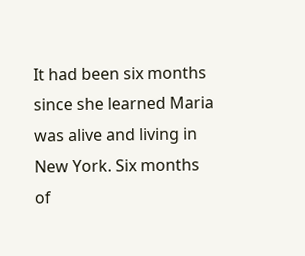It had been six months since she learned Maria was alive and living in New York. Six months of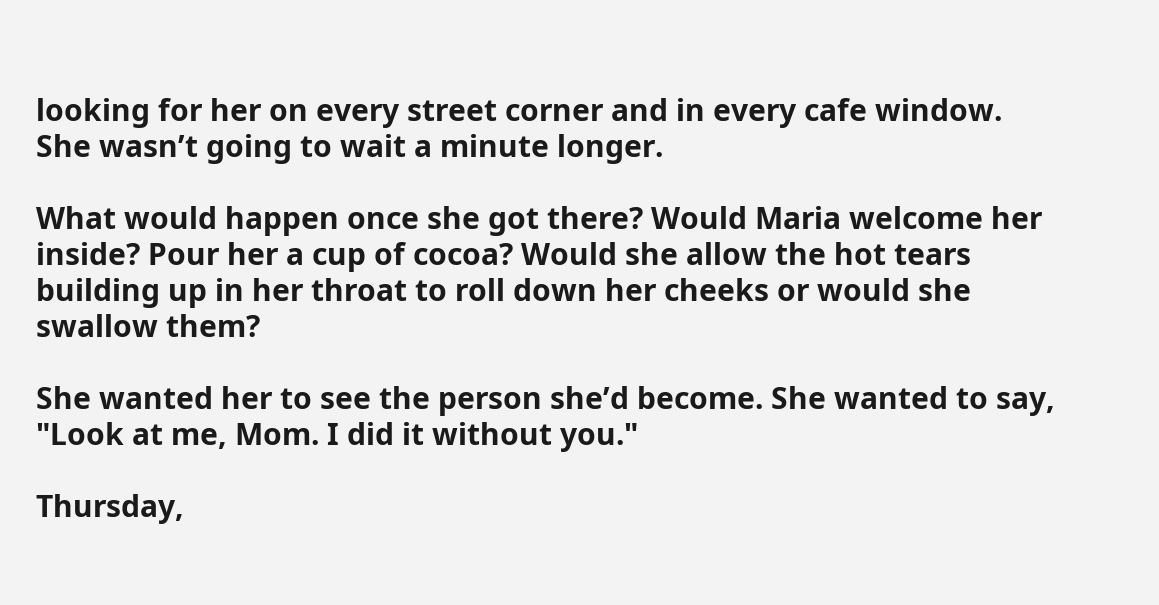looking for her on every street corner and in every cafe window. She wasn’t going to wait a minute longer.

What would happen once she got there? Would Maria welcome her inside? Pour her a cup of cocoa? Would she allow the hot tears building up in her throat to roll down her cheeks or would she swallow them?

She wanted her to see the person she’d become. She wanted to say, "Look at me, Mom. I did it without you."

Thursday,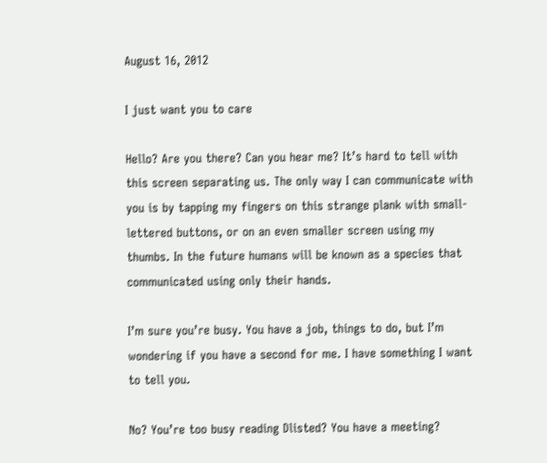August 16, 2012

I just want you to care

Hello? Are you there? Can you hear me? It’s hard to tell with this screen separating us. The only way I can communicate with you is by tapping my fingers on this strange plank with small-lettered buttons, or on an even smaller screen using my thumbs. In the future humans will be known as a species that communicated using only their hands.

I’m sure you’re busy. You have a job, things to do, but I’m wondering if you have a second for me. I have something I want to tell you.

No? You’re too busy reading Dlisted? You have a meeting?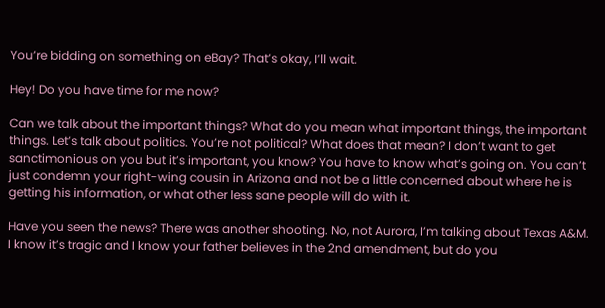You’re bidding on something on eBay? That’s okay, I’ll wait.

Hey! Do you have time for me now?

Can we talk about the important things? What do you mean what important things, the important things. Let’s talk about politics. You’re not political? What does that mean? I don’t want to get sanctimonious on you but it’s important, you know? You have to know what’s going on. You can’t just condemn your right-wing cousin in Arizona and not be a little concerned about where he is getting his information, or what other less sane people will do with it.

Have you seen the news? There was another shooting. No, not Aurora, I’m talking about Texas A&M. I know it’s tragic and I know your father believes in the 2nd amendment, but do you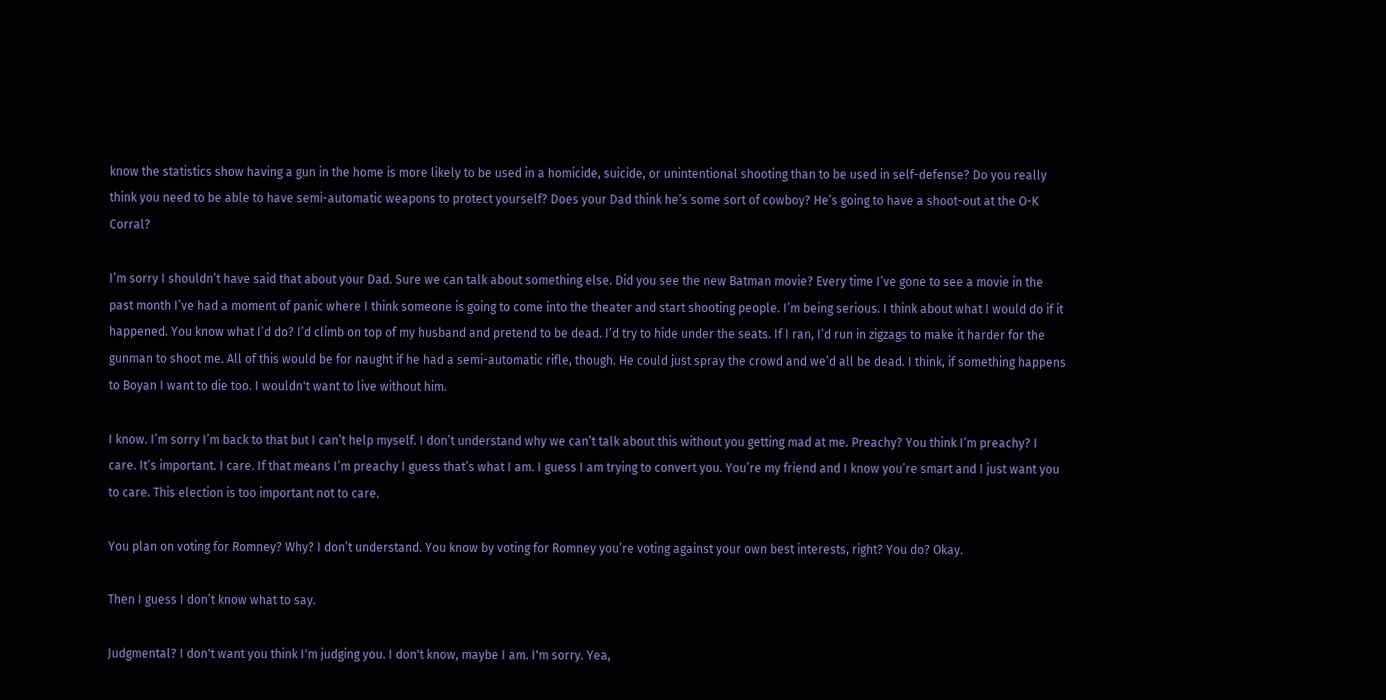know the statistics show having a gun in the home is more likely to be used in a homicide, suicide, or unintentional shooting than to be used in self-defense? Do you really think you need to be able to have semi-automatic weapons to protect yourself? Does your Dad think he’s some sort of cowboy? He’s going to have a shoot-out at the O-K Corral?

I’m sorry I shouldn’t have said that about your Dad. Sure we can talk about something else. Did you see the new Batman movie? Every time I’ve gone to see a movie in the past month I’ve had a moment of panic where I think someone is going to come into the theater and start shooting people. I’m being serious. I think about what I would do if it happened. You know what I’d do? I’d climb on top of my husband and pretend to be dead. I’d try to hide under the seats. If I ran, I’d run in zigzags to make it harder for the gunman to shoot me. All of this would be for naught if he had a semi-automatic rifle, though. He could just spray the crowd and we’d all be dead. I think, if something happens to Boyan I want to die too. I wouldn't want to live without him.

I know. I’m sorry I’m back to that but I can’t help myself. I don’t understand why we can’t talk about this without you getting mad at me. Preachy? You think I’m preachy? I care. It’s important. I care. If that means I’m preachy I guess that’s what I am. I guess I am trying to convert you. You’re my friend and I know you’re smart and I just want you to care. This election is too important not to care.

You plan on voting for Romney? Why? I don’t understand. You know by voting for Romney you’re voting against your own best interests, right? You do? Okay.

Then I guess I don’t know what to say.

Judgmental? I don't want you think I'm judging you. I don't know, maybe I am. I'm sorry. Yea,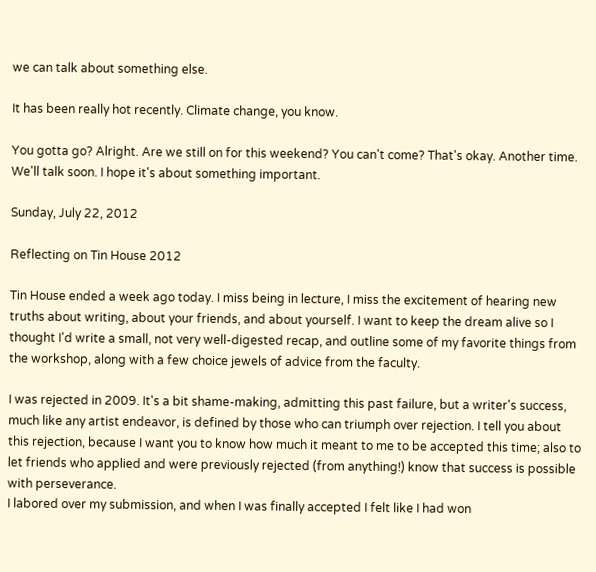we can talk about something else.

It has been really hot recently. Climate change, you know.

You gotta go? Alright. Are we still on for this weekend? You can't come? That's okay. Another time. We'll talk soon. I hope it's about something important.

Sunday, July 22, 2012

Reflecting on Tin House 2012

Tin House ended a week ago today. I miss being in lecture, I miss the excitement of hearing new truths about writing, about your friends, and about yourself. I want to keep the dream alive so I thought I'd write a small, not very well-digested recap, and outline some of my favorite things from the workshop, along with a few choice jewels of advice from the faculty.

I was rejected in 2009. It's a bit shame-making, admitting this past failure, but a writer's success, much like any artist endeavor, is defined by those who can triumph over rejection. I tell you about this rejection, because I want you to know how much it meant to me to be accepted this time; also to let friends who applied and were previously rejected (from anything!) know that success is possible with perseverance.
I labored over my submission, and when I was finally accepted I felt like I had won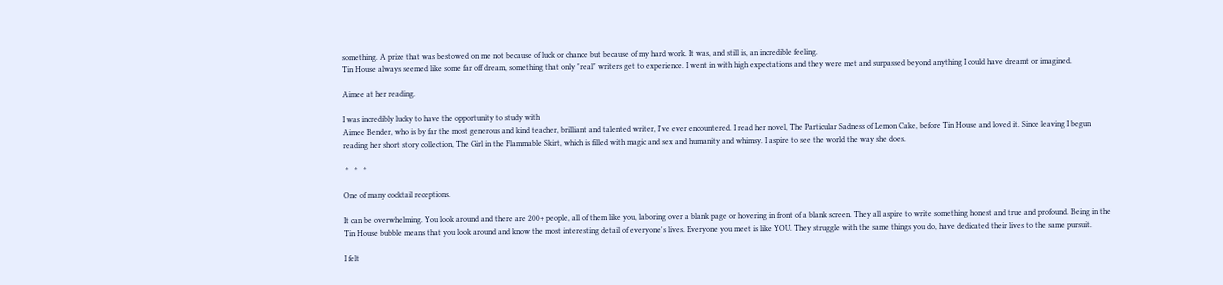something. A prize that was bestowed on me not because of luck or chance but because of my hard work. It was, and still is, an incredible feeling.
Tin House always seemed like some far off dream, something that only "real" writers get to experience. I went in with high expectations and they were met and surpassed beyond anything I could have dreamt or imagined.

Aimee at her reading.

I was incredibly lucky to have the opportunity to study with
Aimee Bender, who is by far the most generous and kind teacher, brilliant and talented writer, I've ever encountered. I read her novel, The Particular Sadness of Lemon Cake, before Tin House and loved it. Since leaving I begun reading her short story collection, The Girl in the Flammable Skirt, which is filled with magic and sex and humanity and whimsy. I aspire to see the world the way she does.

 *   *   *

One of many cocktail receptions.

It can be overwhelming. You look around and there are 200+ people, all of them like you, laboring over a blank page or hovering in front of a blank screen. They all aspire to write something honest and true and profound. Being in the Tin House bubble means that you look around and know the most interesting detail of everyone's lives. Everyone you meet is like YOU. They struggle with the same things you do, have dedicated their lives to the same pursuit.

I felt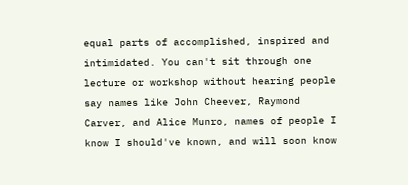equal parts of accomplished, inspired and intimidated. You can't sit through one lecture or workshop without hearing people say names like John Cheever, Raymond Carver, and Alice Munro, names of people I know I should've known, and will soon know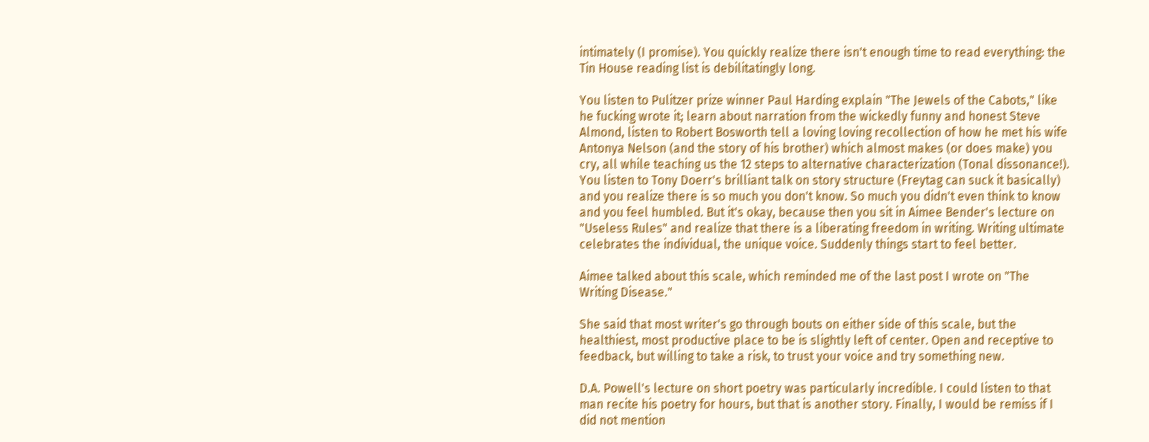intimately (I promise). You quickly realize there isn't enough time to read everything: the Tin House reading list is debilitatingly long.

You listen to Pulitzer prize winner Paul Harding explain "The Jewels of the Cabots," like he fucking wrote it; learn about narration from the wickedly funny and honest Steve Almond, listen to Robert Bosworth tell a loving loving recollection of how he met his wife Antonya Nelson (and the story of his brother) which almost makes (or does make) you cry, all while teaching us the 12 steps to alternative characterization (Tonal dissonance!). You listen to Tony Doerr's brilliant talk on story structure (Freytag can suck it basically) and you realize there is so much you don't know. So much you didn't even think to know and you feel humbled. But it's okay, because then you sit in Aimee Bender's lecture on "Useless Rules" and realize that there is a liberating freedom in writing. Writing ultimate celebrates the individual, the unique voice. Suddenly things start to feel better.

Aimee talked about this scale, which reminded me of the last post I wrote on "The Writing Disease."

She said that most writer's go through bouts on either side of this scale, but the healthiest, most productive place to be is slightly left of center. Open and receptive to feedback, but willing to take a risk, to trust your voice and try something new.

D.A. Powell's lecture on short poetry was particularly incredible. I could listen to that man recite his poetry for hours, but that is another story. Finally, I would be remiss if I did not mention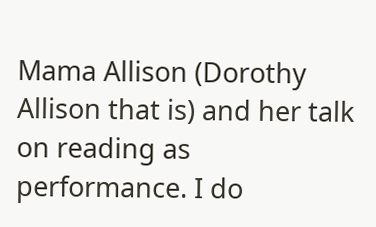Mama Allison (Dorothy Allison that is) and her talk on reading as performance. I do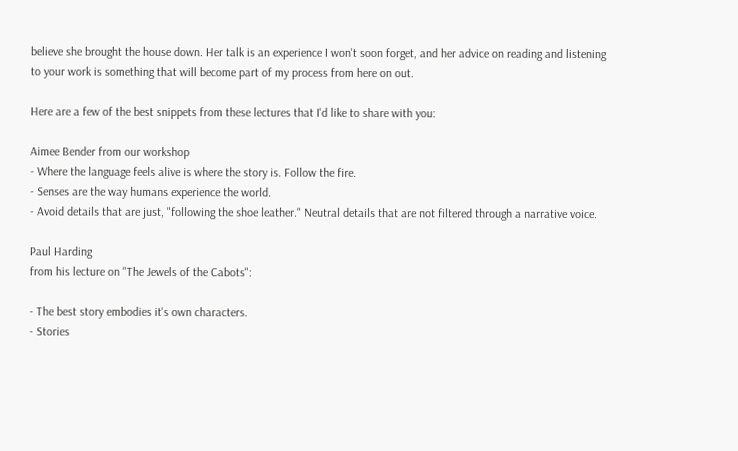believe she brought the house down. Her talk is an experience I won't soon forget, and her advice on reading and listening to your work is something that will become part of my process from here on out.

Here are a few of the best snippets from these lectures that I'd like to share with you:

Aimee Bender from our workshop
- Where the language feels alive is where the story is. Follow the fire.
- Senses are the way humans experience the world.
- Avoid details that are just, "following the shoe leather." Neutral details that are not filtered through a narrative voice.

Paul Harding
from his lecture on "The Jewels of the Cabots":

- The best story embodies it's own characters.
- Stories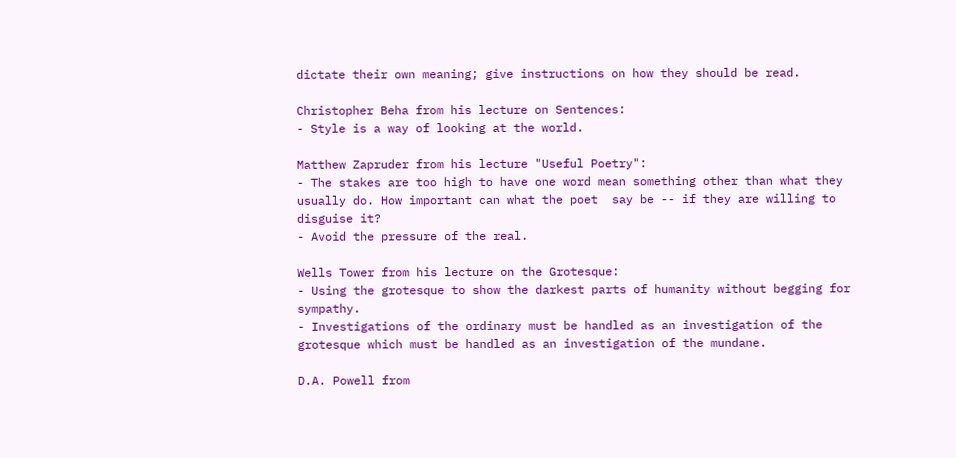dictate their own meaning; give instructions on how they should be read.

Christopher Beha from his lecture on Sentences:
- Style is a way of looking at the world.

Matthew Zapruder from his lecture "Useful Poetry":
- The stakes are too high to have one word mean something other than what they usually do. How important can what the poet  say be -- if they are willing to disguise it?
- Avoid the pressure of the real.

Wells Tower from his lecture on the Grotesque:
- Using the grotesque to show the darkest parts of humanity without begging for sympathy.
- Investigations of the ordinary must be handled as an investigation of the grotesque which must be handled as an investigation of the mundane.

D.A. Powell from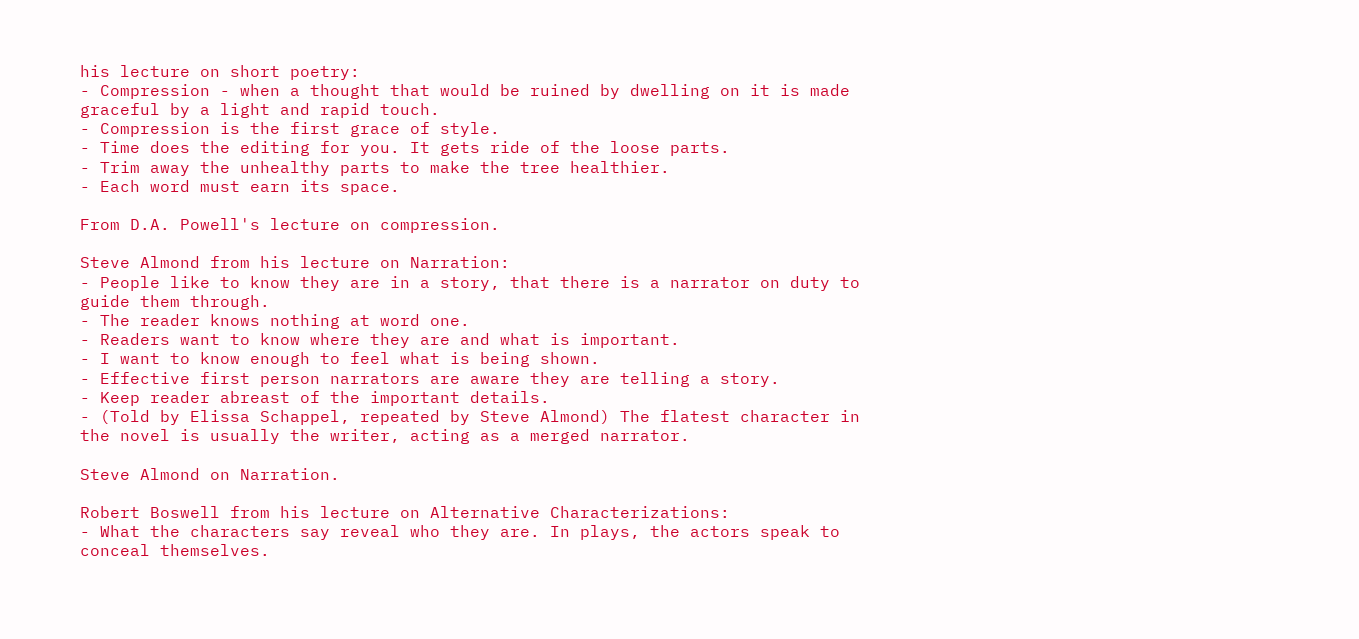his lecture on short poetry:
- Compression - when a thought that would be ruined by dwelling on it is made graceful by a light and rapid touch.
- Compression is the first grace of style.
- Time does the editing for you. It gets ride of the loose parts.
- Trim away the unhealthy parts to make the tree healthier.
- Each word must earn its space.

From D.A. Powell's lecture on compression.

Steve Almond from his lecture on Narration:
- People like to know they are in a story, that there is a narrator on duty to guide them through.
- The reader knows nothing at word one.
- Readers want to know where they are and what is important.
- I want to know enough to feel what is being shown.
- Effective first person narrators are aware they are telling a story.
- Keep reader abreast of the important details.
- (Told by Elissa Schappel, repeated by Steve Almond) The flatest character in the novel is usually the writer, acting as a merged narrator.

Steve Almond on Narration.

Robert Boswell from his lecture on Alternative Characterizations:
- What the characters say reveal who they are. In plays, the actors speak to conceal themselves.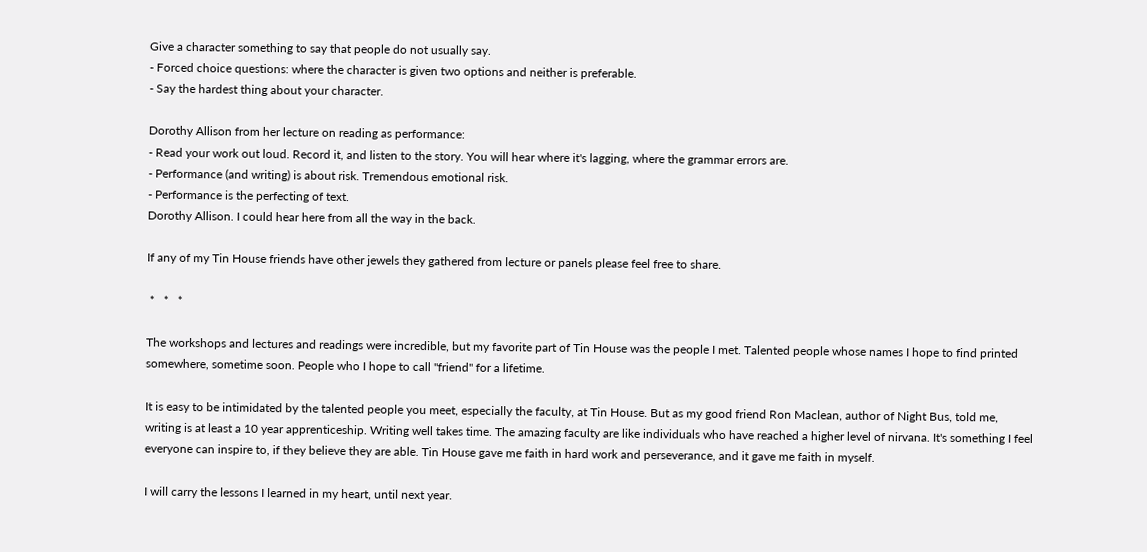Give a character something to say that people do not usually say.
- Forced choice questions: where the character is given two options and neither is preferable.
- Say the hardest thing about your character.

Dorothy Allison from her lecture on reading as performance:
- Read your work out loud. Record it, and listen to the story. You will hear where it's lagging, where the grammar errors are.
- Performance (and writing) is about risk. Tremendous emotional risk.
- Performance is the perfecting of text.
Dorothy Allison. I could hear here from all the way in the back.

If any of my Tin House friends have other jewels they gathered from lecture or panels please feel free to share.

 *   *   *

The workshops and lectures and readings were incredible, but my favorite part of Tin House was the people I met. Talented people whose names I hope to find printed somewhere, sometime soon. People who I hope to call "friend" for a lifetime.

It is easy to be intimidated by the talented people you meet, especially the faculty, at Tin House. But as my good friend Ron Maclean, author of Night Bus, told me, writing is at least a 10 year apprenticeship. Writing well takes time. The amazing faculty are like individuals who have reached a higher level of nirvana. It's something I feel everyone can inspire to, if they believe they are able. Tin House gave me faith in hard work and perseverance, and it gave me faith in myself.

I will carry the lessons I learned in my heart, until next year.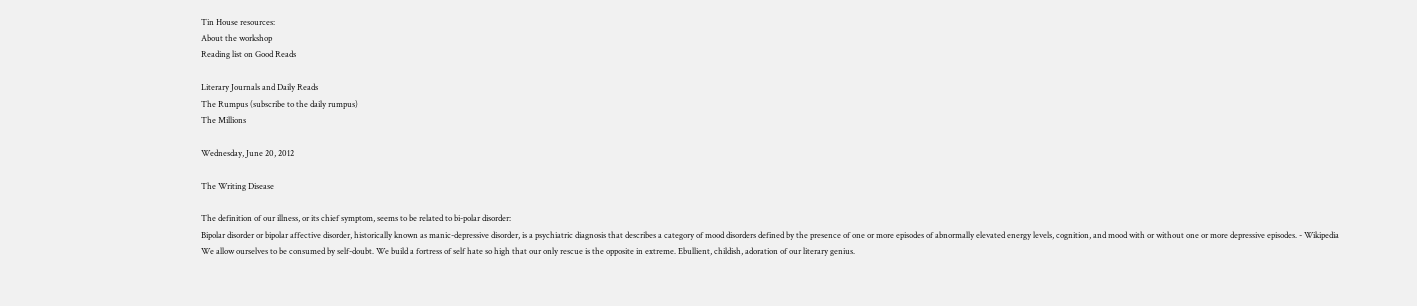Tin House resources:
About the workshop
Reading list on Good Reads

Literary Journals and Daily Reads
The Rumpus (subscribe to the daily rumpus)
The Millions

Wednesday, June 20, 2012

The Writing Disease

The definition of our illness, or its chief symptom, seems to be related to bi-polar disorder:
Bipolar disorder or bipolar affective disorder, historically known as manic-depressive disorder, is a psychiatric diagnosis that describes a category of mood disorders defined by the presence of one or more episodes of abnormally elevated energy levels, cognition, and mood with or without one or more depressive episodes. - Wikipedia
We allow ourselves to be consumed by self-doubt. We build a fortress of self hate so high that our only rescue is the opposite in extreme. Ebullient, childish, adoration of our literary genius.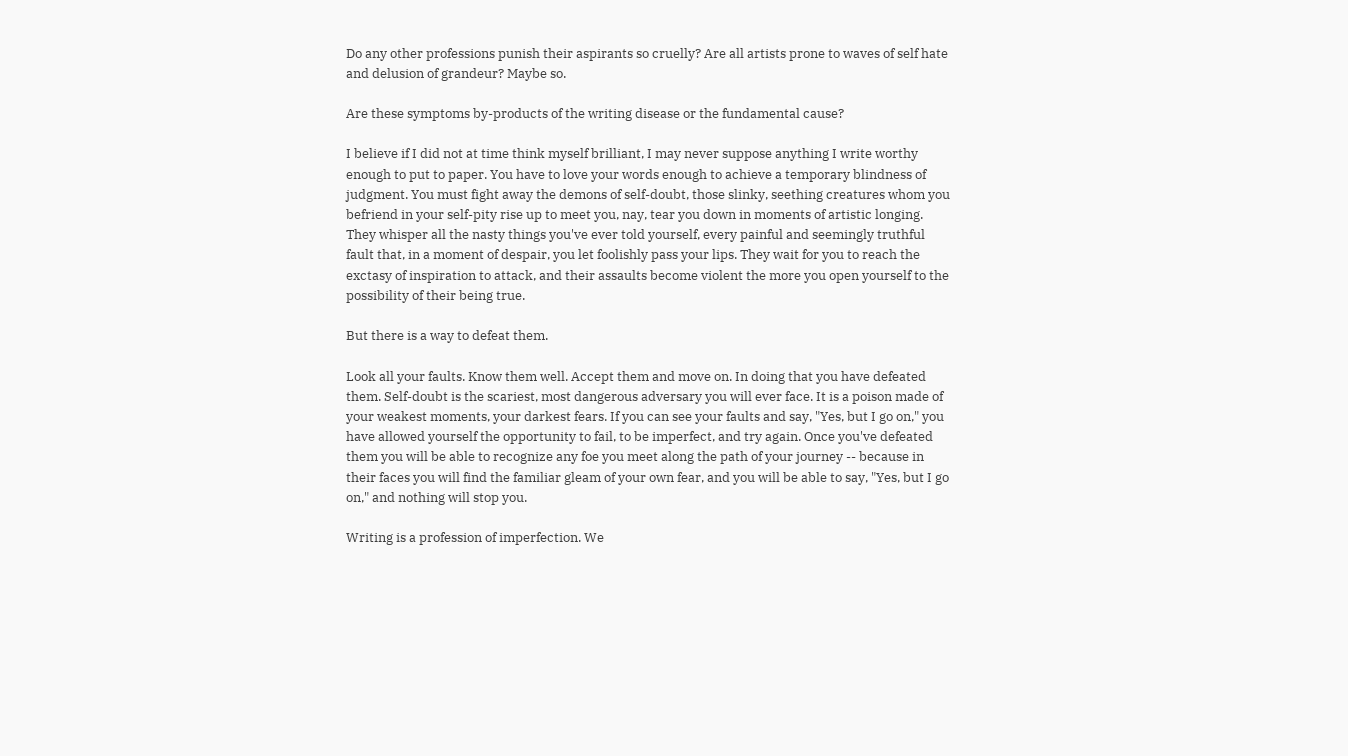Do any other professions punish their aspirants so cruelly? Are all artists prone to waves of self hate and delusion of grandeur? Maybe so.

Are these symptoms by-products of the writing disease or the fundamental cause?

I believe if I did not at time think myself brilliant, I may never suppose anything I write worthy enough to put to paper. You have to love your words enough to achieve a temporary blindness of judgment. You must fight away the demons of self-doubt, those slinky, seething creatures whom you befriend in your self-pity rise up to meet you, nay, tear you down in moments of artistic longing. They whisper all the nasty things you've ever told yourself, every painful and seemingly truthful fault that, in a moment of despair, you let foolishly pass your lips. They wait for you to reach the exctasy of inspiration to attack, and their assaults become violent the more you open yourself to the possibility of their being true.

But there is a way to defeat them.

Look all your faults. Know them well. Accept them and move on. In doing that you have defeated them. Self-doubt is the scariest, most dangerous adversary you will ever face. It is a poison made of your weakest moments, your darkest fears. If you can see your faults and say, "Yes, but I go on," you have allowed yourself the opportunity to fail, to be imperfect, and try again. Once you've defeated them you will be able to recognize any foe you meet along the path of your journey -- because in their faces you will find the familiar gleam of your own fear, and you will be able to say, "Yes, but I go on," and nothing will stop you.

Writing is a profession of imperfection. We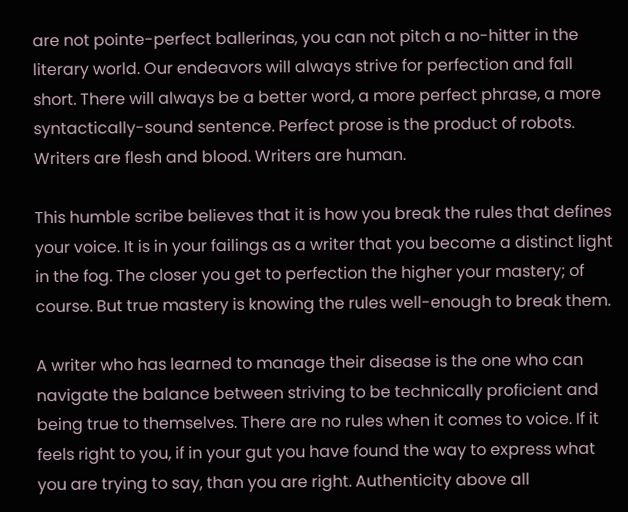are not pointe-perfect ballerinas, you can not pitch a no-hitter in the literary world. Our endeavors will always strive for perfection and fall short. There will always be a better word, a more perfect phrase, a more syntactically-sound sentence. Perfect prose is the product of robots. Writers are flesh and blood. Writers are human.

This humble scribe believes that it is how you break the rules that defines your voice. It is in your failings as a writer that you become a distinct light in the fog. The closer you get to perfection the higher your mastery; of course. But true mastery is knowing the rules well-enough to break them.

A writer who has learned to manage their disease is the one who can navigate the balance between striving to be technically proficient and being true to themselves. There are no rules when it comes to voice. If it feels right to you, if in your gut you have found the way to express what you are trying to say, than you are right. Authenticity above all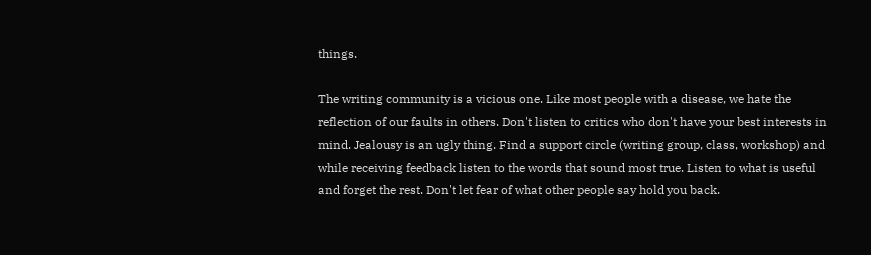things.

The writing community is a vicious one. Like most people with a disease, we hate the reflection of our faults in others. Don't listen to critics who don't have your best interests in mind. Jealousy is an ugly thing. Find a support circle (writing group, class, workshop) and while receiving feedback listen to the words that sound most true. Listen to what is useful and forget the rest. Don't let fear of what other people say hold you back.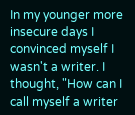In my younger more insecure days I convinced myself I wasn't a writer. I thought, "How can I call myself a writer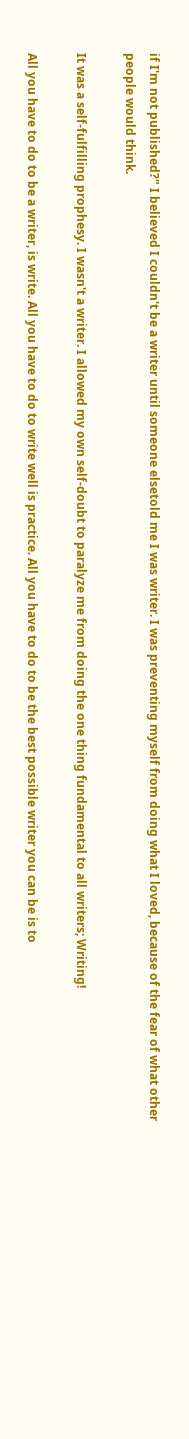if I'm not published?" I believed I couldn't be a writer until someone elsetold me I was writer. I was preventing myself from doing what I loved, because of the fear of what other people would think.

It was a self-fulfilling prophesy. I wasn't a writer. I allowed my own self-doubt to paralyze me from doing the one thing fundamental to all writers; Writing!

All you have to do to be a writer, is write. All you have to do to write well is practice. All you have to do to be the best possible writer you can be is to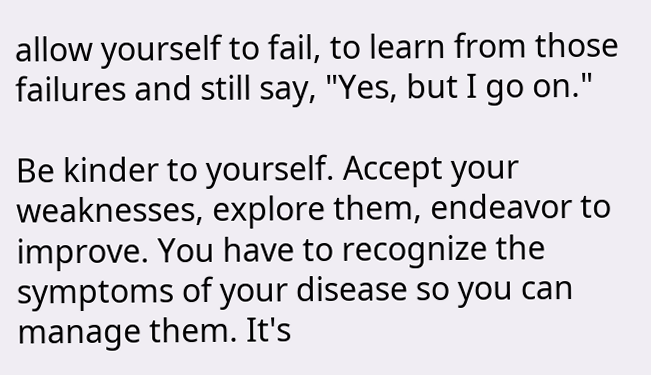allow yourself to fail, to learn from those failures and still say, "Yes, but I go on."

Be kinder to yourself. Accept your weaknesses, explore them, endeavor to improve. You have to recognize the symptoms of your disease so you can manage them. It's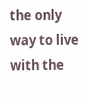the only way to live with the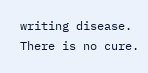writing disease. There is no cure.